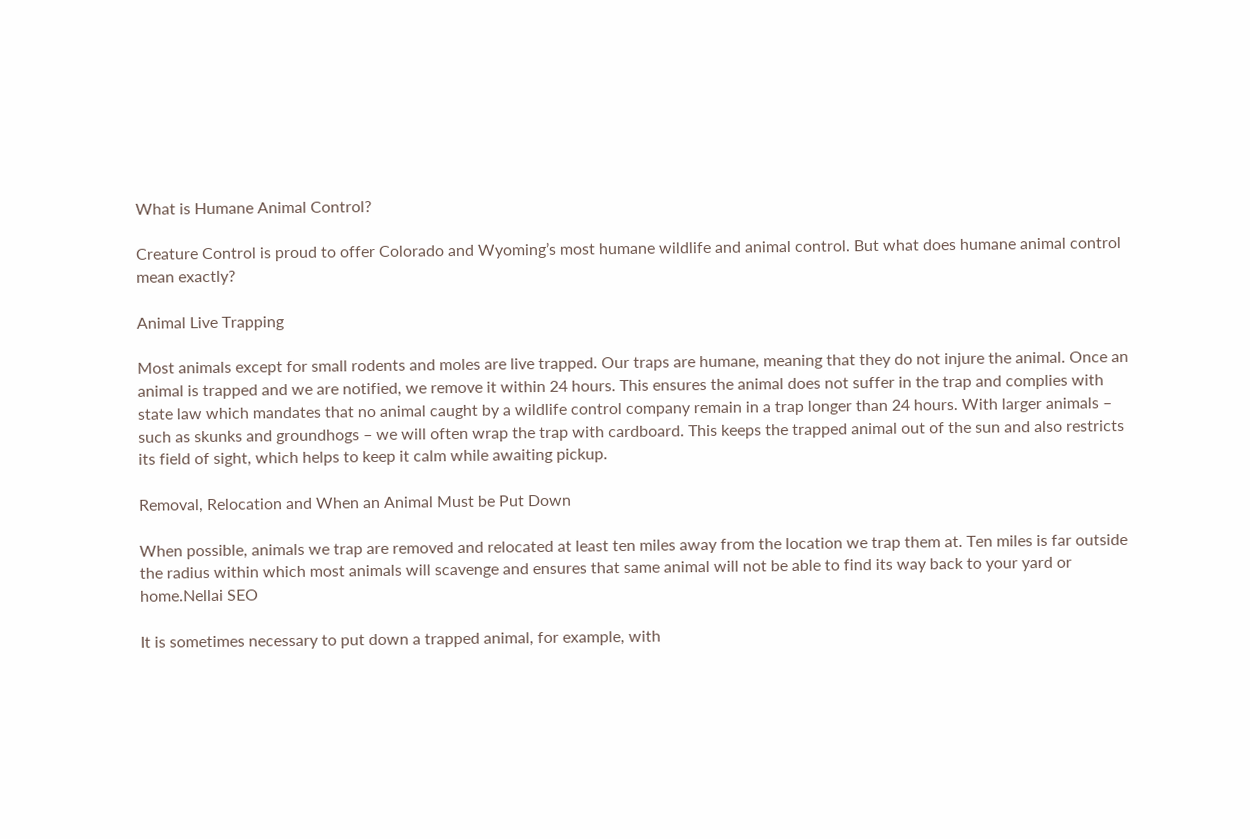What is Humane Animal Control?

Creature Control is proud to offer Colorado and Wyoming’s most humane wildlife and animal control. But what does humane animal control mean exactly?

Animal Live Trapping

Most animals except for small rodents and moles are live trapped. Our traps are humane, meaning that they do not injure the animal. Once an animal is trapped and we are notified, we remove it within 24 hours. This ensures the animal does not suffer in the trap and complies with state law which mandates that no animal caught by a wildlife control company remain in a trap longer than 24 hours. With larger animals – such as skunks and groundhogs – we will often wrap the trap with cardboard. This keeps the trapped animal out of the sun and also restricts its field of sight, which helps to keep it calm while awaiting pickup.

Removal, Relocation and When an Animal Must be Put Down

When possible, animals we trap are removed and relocated at least ten miles away from the location we trap them at. Ten miles is far outside the radius within which most animals will scavenge and ensures that same animal will not be able to find its way back to your yard or home.Nellai SEO

It is sometimes necessary to put down a trapped animal, for example, with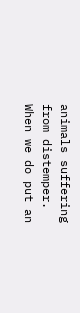animals suffering from distemper. When we do put an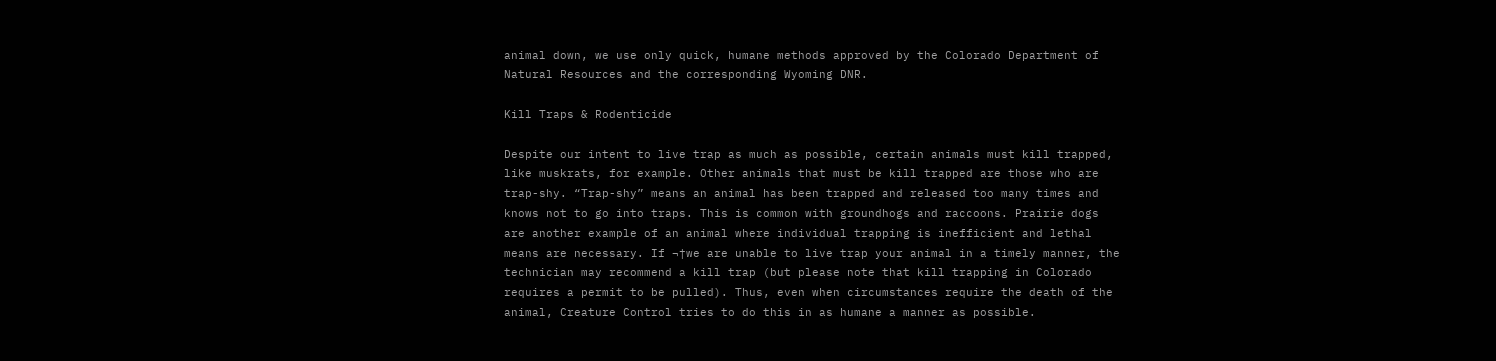animal down, we use only quick, humane methods approved by the Colorado Department of Natural Resources and the corresponding Wyoming DNR.

Kill Traps & Rodenticide

Despite our intent to live trap as much as possible, certain animals must kill trapped, like muskrats, for example. Other animals that must be kill trapped are those who are trap-shy. “Trap-shy” means an animal has been trapped and released too many times and knows not to go into traps. This is common with groundhogs and raccoons. Prairie dogs are another example of an animal where individual trapping is inefficient and lethal means are necessary. If ¬†we are unable to live trap your animal in a timely manner, the technician may recommend a kill trap (but please note that kill trapping in Colorado requires a permit to be pulled). Thus, even when circumstances require the death of the animal, Creature Control tries to do this in as humane a manner as possible.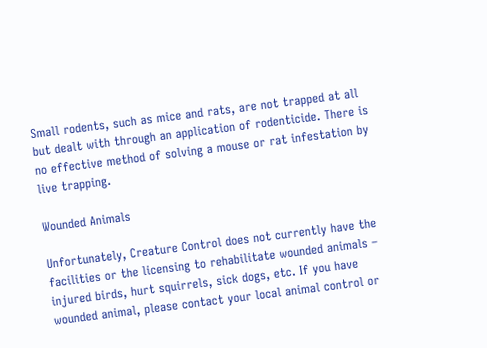Small rodents, such as mice and rats, are not trapped at all but dealt with through an application of rodenticide. There is no effective method of solving a mouse or rat infestation by live trapping.

Wounded Animals

Unfortunately, Creature Control does not currently have the facilities or the licensing to rehabilitate wounded animals – injured birds, hurt squirrels, sick dogs, etc. If you have wounded animal, please contact your local animal control or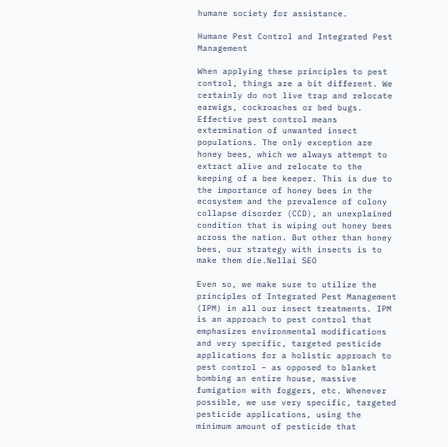humane society for assistance.

Humane Pest Control and Integrated Pest Management

When applying these principles to pest control, things are a bit different. We certainly do not live trap and relocate earwigs, cockroaches or bed bugs. Effective pest control means extermination of unwanted insect populations. The only exception are honey bees, which we always attempt to extract alive and relocate to the keeping of a bee keeper. This is due to the importance of honey bees in the ecosystem and the prevalence of colony collapse disorder (CCD), an unexplained condition that is wiping out honey bees across the nation. But other than honey bees, our strategy with insects is to make them die.Nellai SEO

Even so, we make sure to utilize the principles of Integrated Pest Management (IPM) in all our insect treatments. IPM is an approach to pest control that emphasizes environmental modifications and very specific, targeted pesticide applications for a holistic approach to pest control – as opposed to blanket bombing an entire house, massive fumigation with foggers, etc. Whenever possible, we use very specific, targeted pesticide applications, using the minimum amount of pesticide that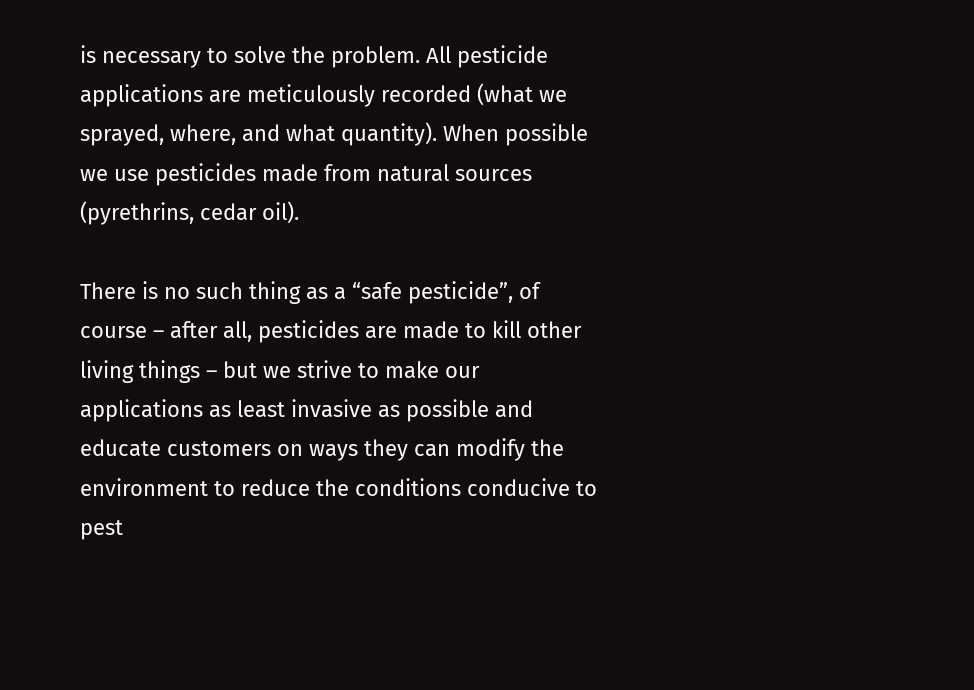is necessary to solve the problem. All pesticide applications are meticulously recorded (what we sprayed, where, and what quantity). When possible we use pesticides made from natural sources (pyrethrins, cedar oil).

There is no such thing as a “safe pesticide”, of course – after all, pesticides are made to kill other living things – but we strive to make our applications as least invasive as possible and educate customers on ways they can modify the environment to reduce the conditions conducive to pest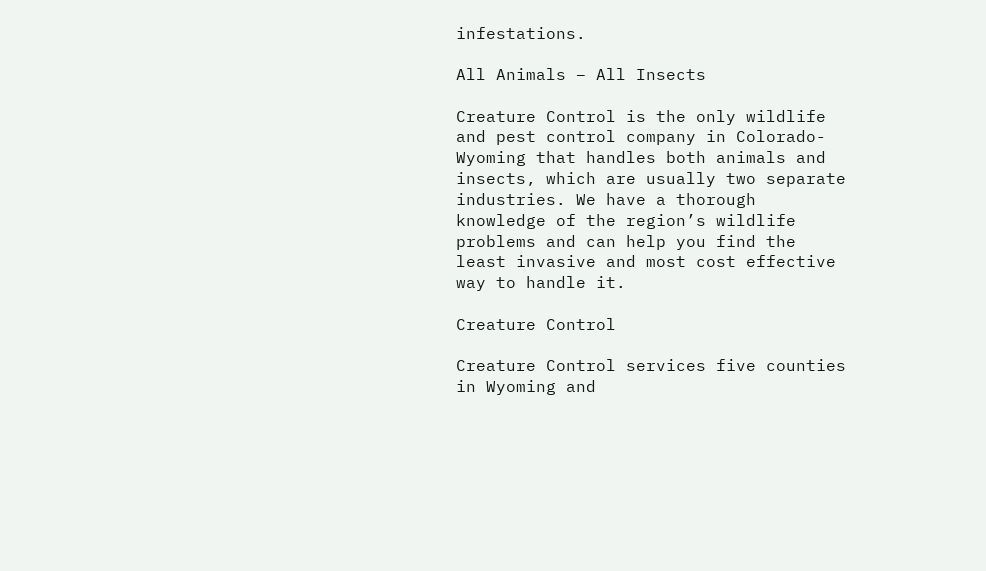infestations.

All Animals – All Insects

Creature Control is the only wildlife and pest control company in Colorado-Wyoming that handles both animals and insects, which are usually two separate industries. We have a thorough knowledge of the region’s wildlife problems and can help you find the least invasive and most cost effective way to handle it.

Creature Control

Creature Control services five counties in Wyoming and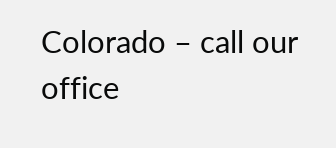Colorado – call our office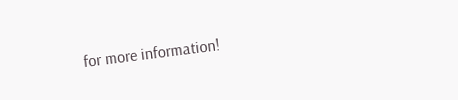for more information!